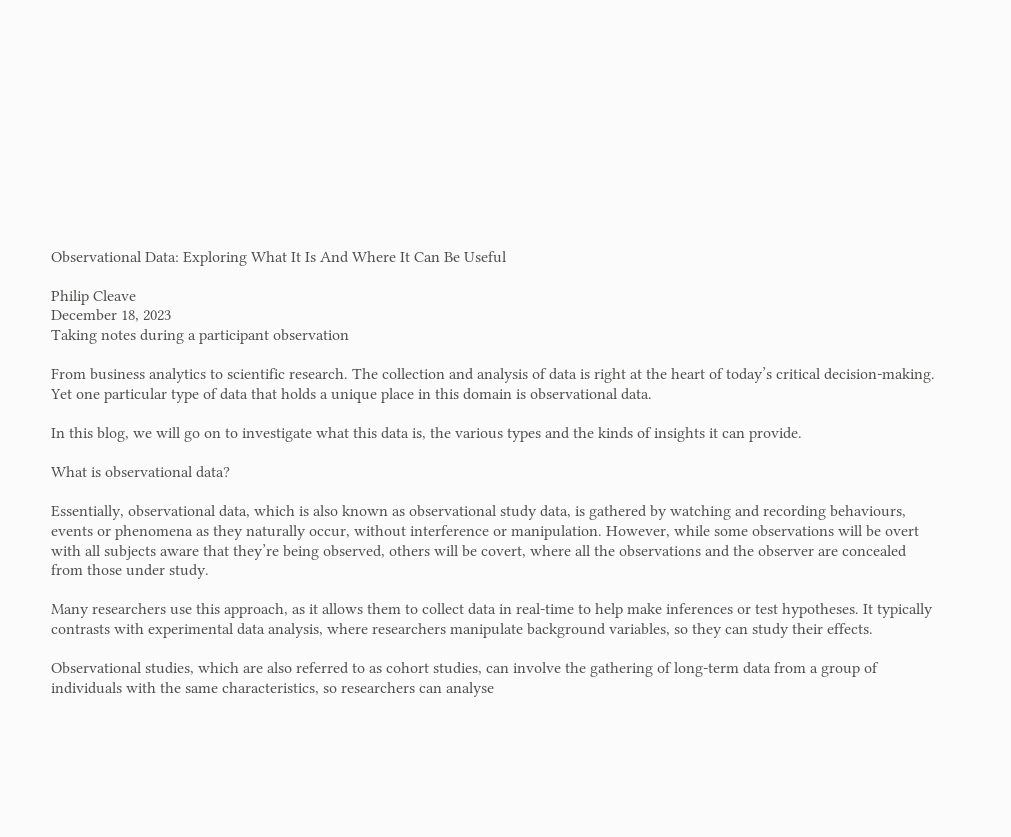Observational Data: Exploring What It Is And Where It Can Be Useful

Philip Cleave
December 18, 2023
Taking notes during a participant observation

From business analytics to scientific research. The collection and analysis of data is right at the heart of today’s critical decision-making. Yet one particular type of data that holds a unique place in this domain is observational data.

In this blog, we will go on to investigate what this data is, the various types and the kinds of insights it can provide.

What is observational data?

Essentially, observational data, which is also known as observational study data, is gathered by watching and recording behaviours, events or phenomena as they naturally occur, without interference or manipulation. However, while some observations will be overt with all subjects aware that they’re being observed, others will be covert, where all the observations and the observer are concealed from those under study.

Many researchers use this approach, as it allows them to collect data in real-time to help make inferences or test hypotheses. It typically contrasts with experimental data analysis, where researchers manipulate background variables, so they can study their effects.

Observational studies, which are also referred to as cohort studies, can involve the gathering of long-term data from a group of individuals with the same characteristics, so researchers can analyse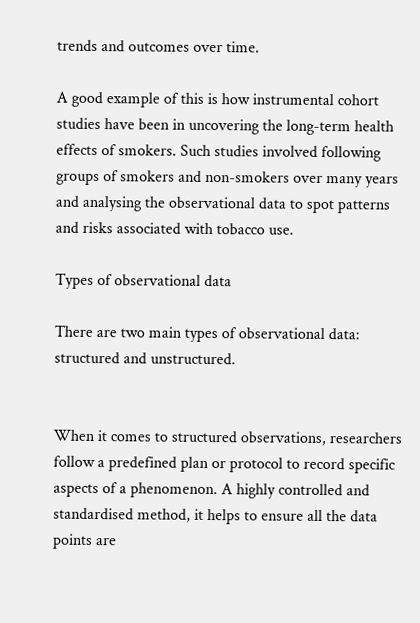trends and outcomes over time.

A good example of this is how instrumental cohort studies have been in uncovering the long-term health effects of smokers. Such studies involved following groups of smokers and non-smokers over many years and analysing the observational data to spot patterns and risks associated with tobacco use.

Types of observational data

There are two main types of observational data: structured and unstructured.


When it comes to structured observations, researchers follow a predefined plan or protocol to record specific aspects of a phenomenon. A highly controlled and standardised method, it helps to ensure all the data points are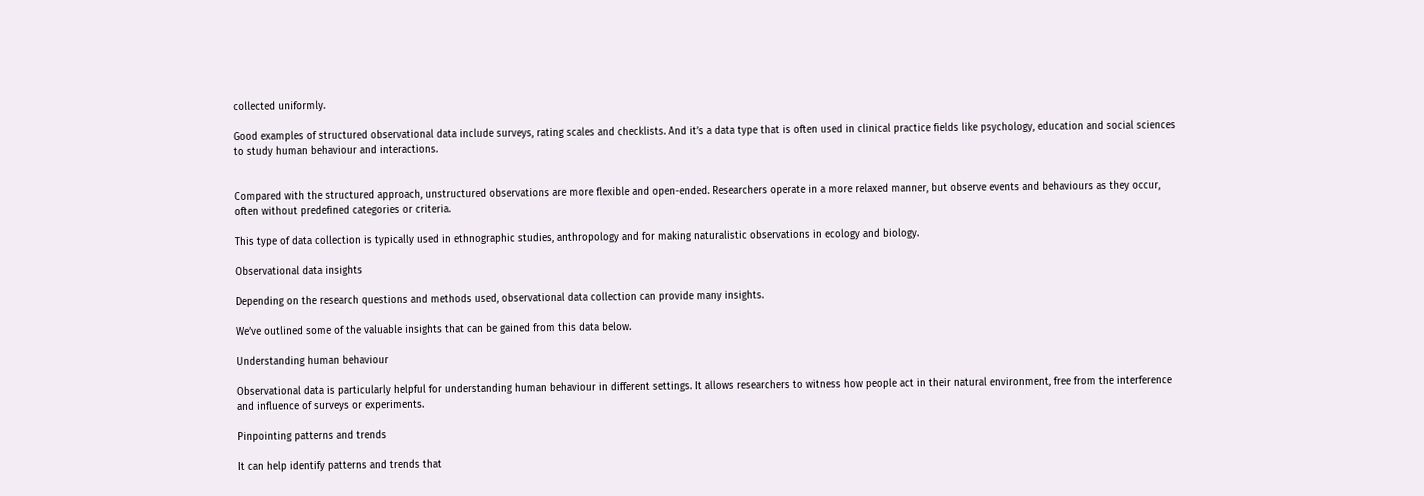collected uniformly.

Good examples of structured observational data include surveys, rating scales and checklists. And it’s a data type that is often used in clinical practice fields like psychology, education and social sciences to study human behaviour and interactions.


Compared with the structured approach, unstructured observations are more flexible and open-ended. Researchers operate in a more relaxed manner, but observe events and behaviours as they occur, often without predefined categories or criteria.

This type of data collection is typically used in ethnographic studies, anthropology and for making naturalistic observations in ecology and biology.

Observational data insights

Depending on the research questions and methods used, observational data collection can provide many insights.

We’ve outlined some of the valuable insights that can be gained from this data below.

Understanding human behaviour

Observational data is particularly helpful for understanding human behaviour in different settings. It allows researchers to witness how people act in their natural environment, free from the interference and influence of surveys or experiments.

Pinpointing patterns and trends

It can help identify patterns and trends that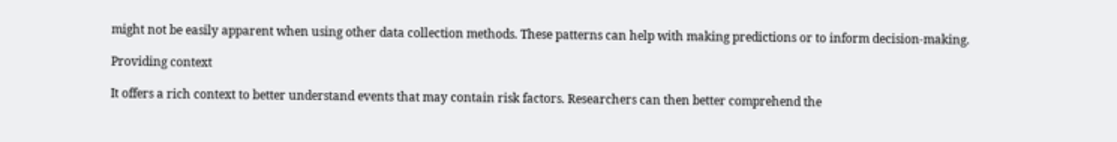might not be easily apparent when using other data collection methods. These patterns can help with making predictions or to inform decision-making.

Providing context

It offers a rich context to better understand events that may contain risk factors. Researchers can then better comprehend the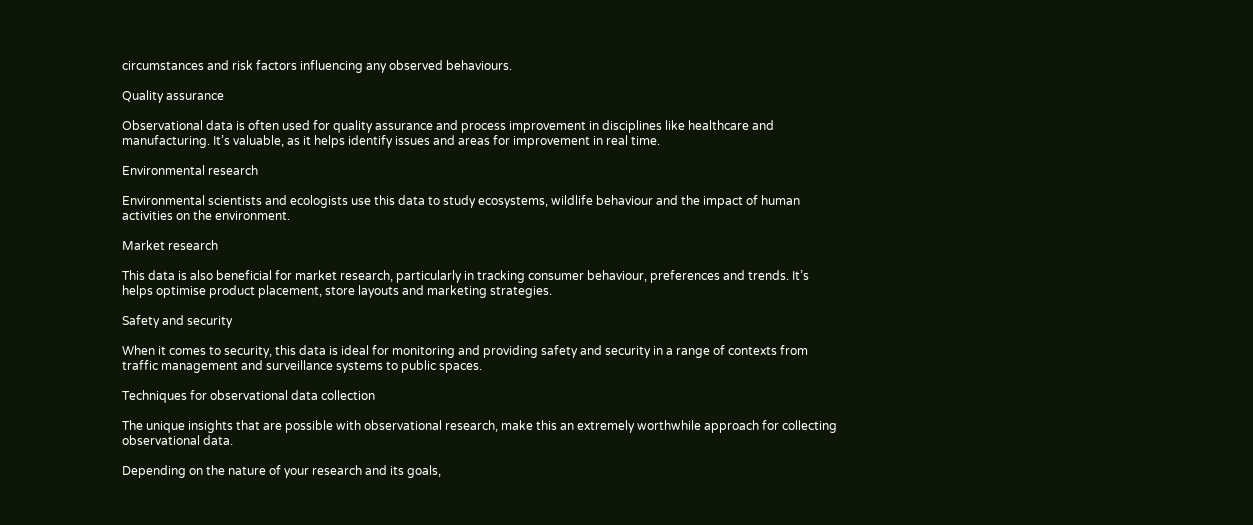circumstances and risk factors influencing any observed behaviours.

Quality assurance

Observational data is often used for quality assurance and process improvement in disciplines like healthcare and manufacturing. It’s valuable, as it helps identify issues and areas for improvement in real time.

Environmental research

Environmental scientists and ecologists use this data to study ecosystems, wildlife behaviour and the impact of human activities on the environment.

Market research

This data is also beneficial for market research, particularly in tracking consumer behaviour, preferences and trends. It’s helps optimise product placement, store layouts and marketing strategies.

Safety and security

When it comes to security, this data is ideal for monitoring and providing safety and security in a range of contexts from traffic management and surveillance systems to public spaces.

Techniques for observational data collection

The unique insights that are possible with observational research, make this an extremely worthwhile approach for collecting observational data.

Depending on the nature of your research and its goals,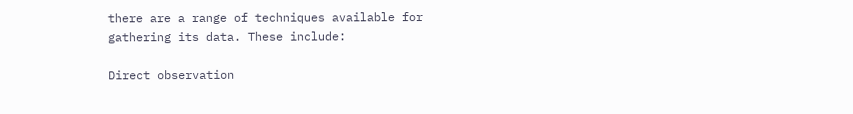there are a range of techniques available for gathering its data. These include:

Direct observation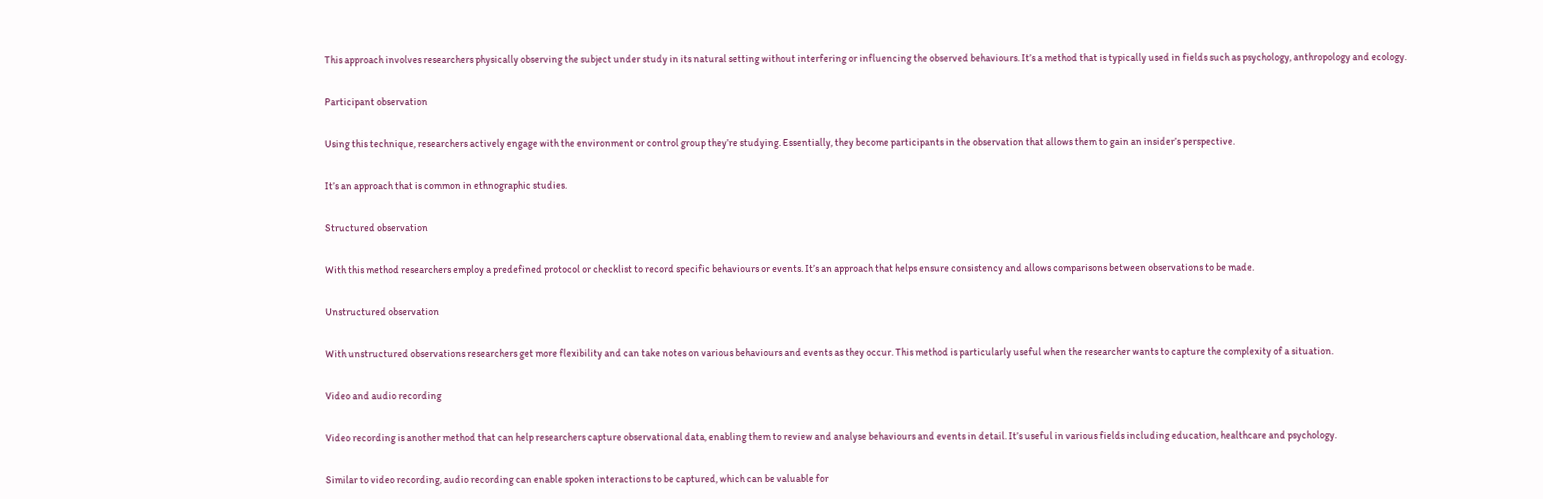This approach involves researchers physically observing the subject under study in its natural setting without interfering or influencing the observed behaviours. It’s a method that is typically used in fields such as psychology, anthropology and ecology.

Participant observation

Using this technique, researchers actively engage with the environment or control group they’re studying. Essentially, they become participants in the observation that allows them to gain an insider’s perspective.

It’s an approach that is common in ethnographic studies.

Structured observation

With this method researchers employ a predefined protocol or checklist to record specific behaviours or events. It’s an approach that helps ensure consistency and allows comparisons between observations to be made.

Unstructured observation

With unstructured observations researchers get more flexibility and can take notes on various behaviours and events as they occur. This method is particularly useful when the researcher wants to capture the complexity of a situation.

Video and audio recording

Video recording is another method that can help researchers capture observational data, enabling them to review and analyse behaviours and events in detail. It’s useful in various fields including education, healthcare and psychology.

Similar to video recording, audio recording can enable spoken interactions to be captured, which can be valuable for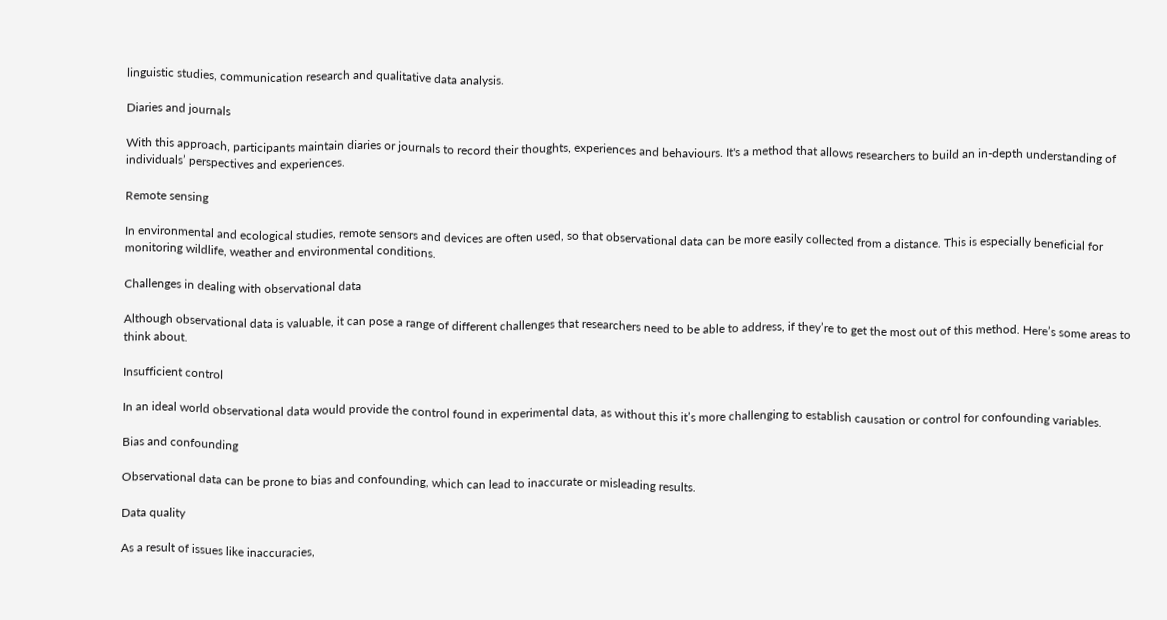linguistic studies, communication research and qualitative data analysis.

Diaries and journals

With this approach, participants maintain diaries or journals to record their thoughts, experiences and behaviours. It's a method that allows researchers to build an in-depth understanding of individuals’ perspectives and experiences.

Remote sensing

In environmental and ecological studies, remote sensors and devices are often used, so that observational data can be more easily collected from a distance. This is especially beneficial for monitoring wildlife, weather and environmental conditions.

Challenges in dealing with observational data

Although observational data is valuable, it can pose a range of different challenges that researchers need to be able to address, if they’re to get the most out of this method. Here’s some areas to think about.

Insufficient control

In an ideal world observational data would provide the control found in experimental data, as without this it’s more challenging to establish causation or control for confounding variables.

Bias and confounding

Observational data can be prone to bias and confounding, which can lead to inaccurate or misleading results.

Data quality

As a result of issues like inaccuracies,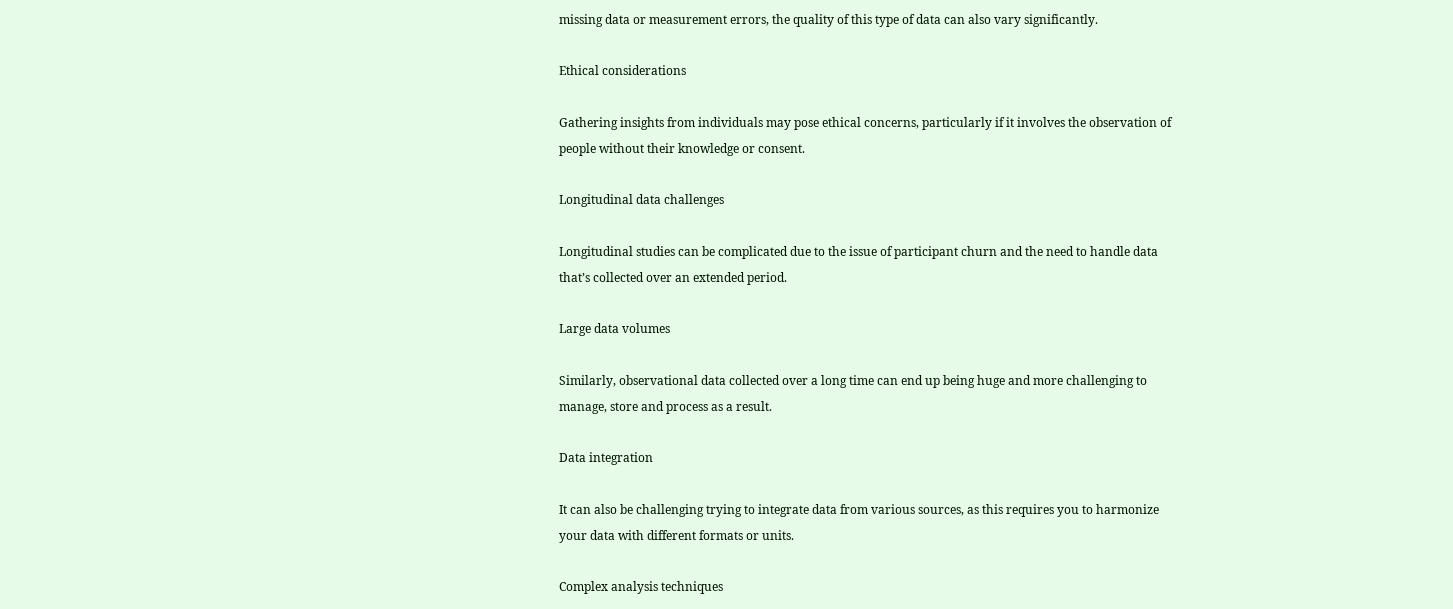missing data or measurement errors, the quality of this type of data can also vary significantly.

Ethical considerations

Gathering insights from individuals may pose ethical concerns, particularly if it involves the observation of people without their knowledge or consent.

Longitudinal data challenges

Longitudinal studies can be complicated due to the issue of participant churn and the need to handle data that’s collected over an extended period.

Large data volumes

Similarly, observational data collected over a long time can end up being huge and more challenging to manage, store and process as a result.

Data integration

It can also be challenging trying to integrate data from various sources, as this requires you to harmonize your data with different formats or units.

Complex analysis techniques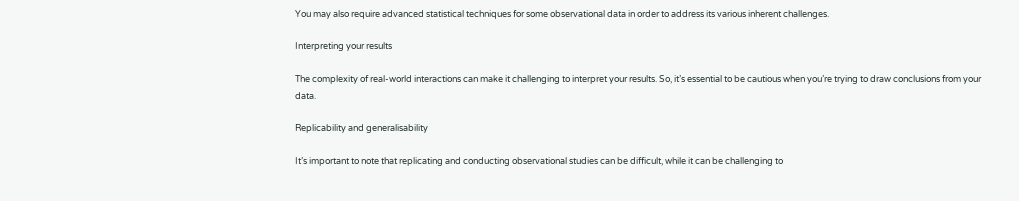You may also require advanced statistical techniques for some observational data in order to address its various inherent challenges.

Interpreting your results

The complexity of real-world interactions can make it challenging to interpret your results. So, it’s essential to be cautious when you’re trying to draw conclusions from your data.

Replicability and generalisability

It’s important to note that replicating and conducting observational studies can be difficult, while it can be challenging to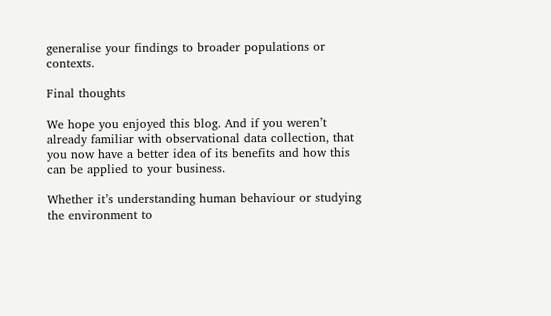generalise your findings to broader populations or contexts.

Final thoughts

We hope you enjoyed this blog. And if you weren’t already familiar with observational data collection, that you now have a better idea of its benefits and how this can be applied to your business.

Whether it’s understanding human behaviour or studying the environment to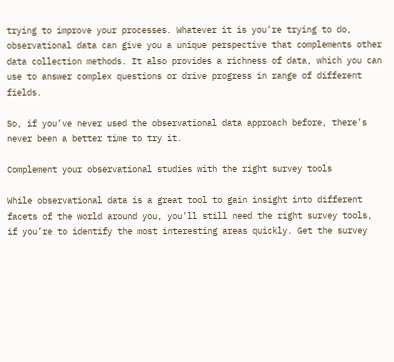trying to improve your processes. Whatever it is you’re trying to do, observational data can give you a unique perspective that complements other data collection methods. It also provides a richness of data, which you can use to answer complex questions or drive progress in range of different fields.

So, if you’ve never used the observational data approach before, there’s never been a better time to try it.

Complement your observational studies with the right survey tools

While observational data is a great tool to gain insight into different facets of the world around you, you’ll still need the right survey tools, if you’re to identify the most interesting areas quickly. Get the survey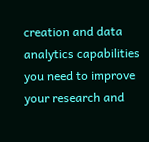creation and data analytics capabilities you need to improve your research and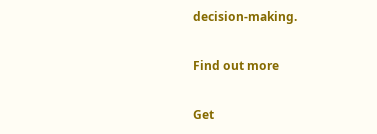decision-making.

Find out more

Get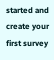started and create your first survey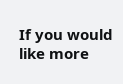If you would like more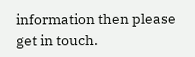information then please get in touch.